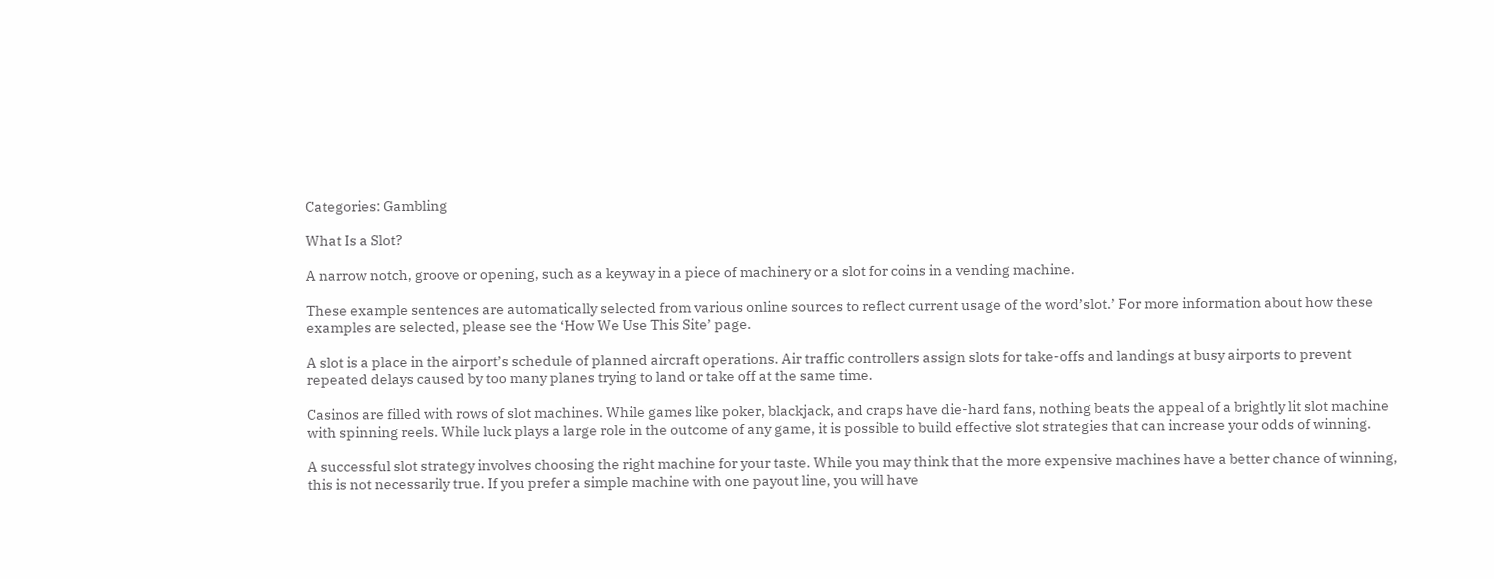Categories: Gambling

What Is a Slot?

A narrow notch, groove or opening, such as a keyway in a piece of machinery or a slot for coins in a vending machine.

These example sentences are automatically selected from various online sources to reflect current usage of the word’slot.’ For more information about how these examples are selected, please see the ‘How We Use This Site’ page.

A slot is a place in the airport’s schedule of planned aircraft operations. Air traffic controllers assign slots for take-offs and landings at busy airports to prevent repeated delays caused by too many planes trying to land or take off at the same time.

Casinos are filled with rows of slot machines. While games like poker, blackjack, and craps have die-hard fans, nothing beats the appeal of a brightly lit slot machine with spinning reels. While luck plays a large role in the outcome of any game, it is possible to build effective slot strategies that can increase your odds of winning.

A successful slot strategy involves choosing the right machine for your taste. While you may think that the more expensive machines have a better chance of winning, this is not necessarily true. If you prefer a simple machine with one payout line, you will have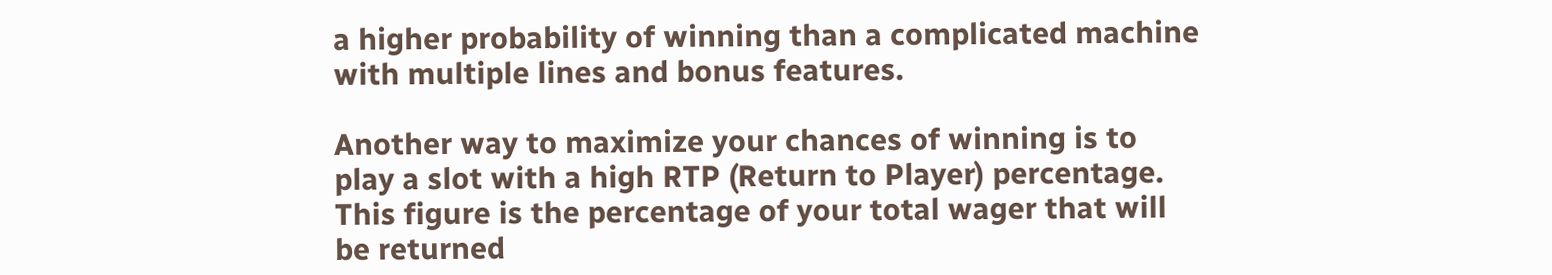a higher probability of winning than a complicated machine with multiple lines and bonus features.

Another way to maximize your chances of winning is to play a slot with a high RTP (Return to Player) percentage. This figure is the percentage of your total wager that will be returned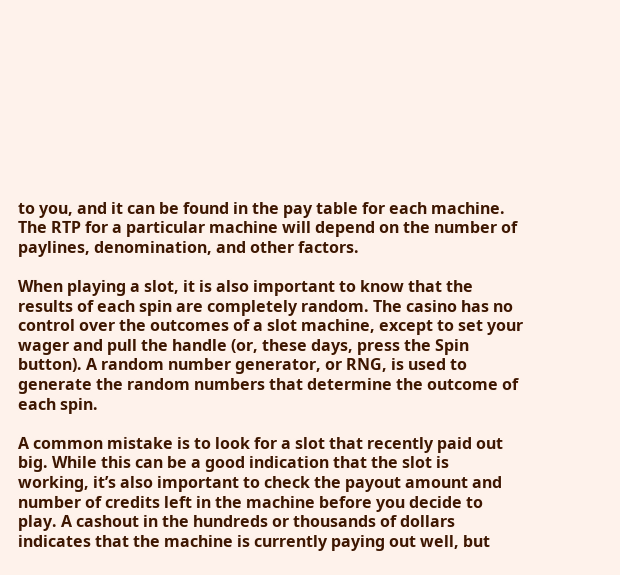to you, and it can be found in the pay table for each machine. The RTP for a particular machine will depend on the number of paylines, denomination, and other factors.

When playing a slot, it is also important to know that the results of each spin are completely random. The casino has no control over the outcomes of a slot machine, except to set your wager and pull the handle (or, these days, press the Spin button). A random number generator, or RNG, is used to generate the random numbers that determine the outcome of each spin.

A common mistake is to look for a slot that recently paid out big. While this can be a good indication that the slot is working, it’s also important to check the payout amount and number of credits left in the machine before you decide to play. A cashout in the hundreds or thousands of dollars indicates that the machine is currently paying out well, but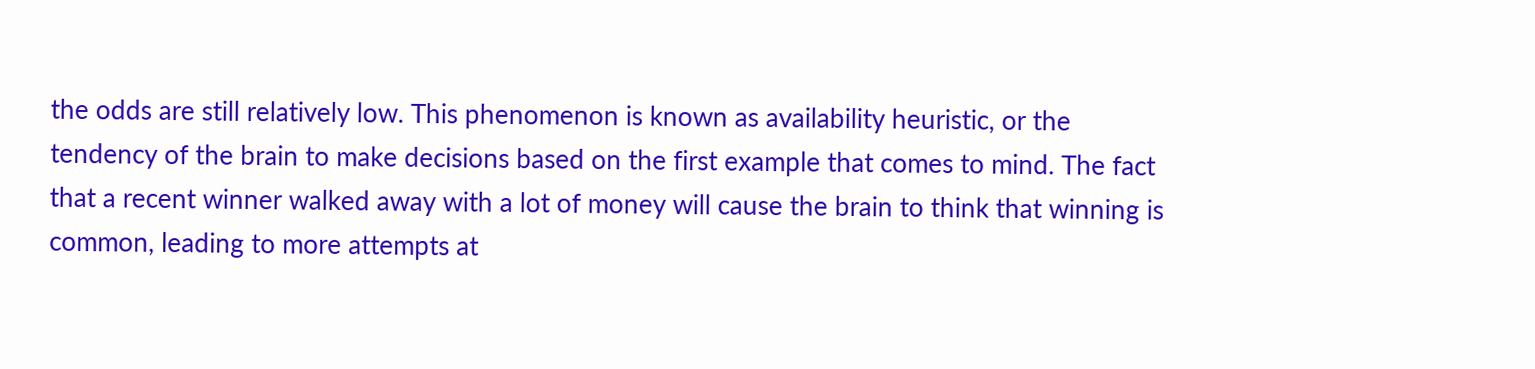the odds are still relatively low. This phenomenon is known as availability heuristic, or the tendency of the brain to make decisions based on the first example that comes to mind. The fact that a recent winner walked away with a lot of money will cause the brain to think that winning is common, leading to more attempts at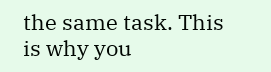the same task. This is why you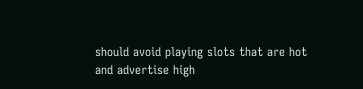should avoid playing slots that are hot and advertise high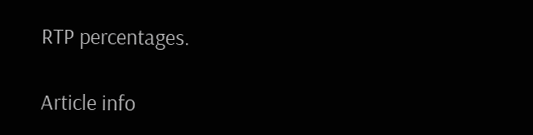RTP percentages.

Article info